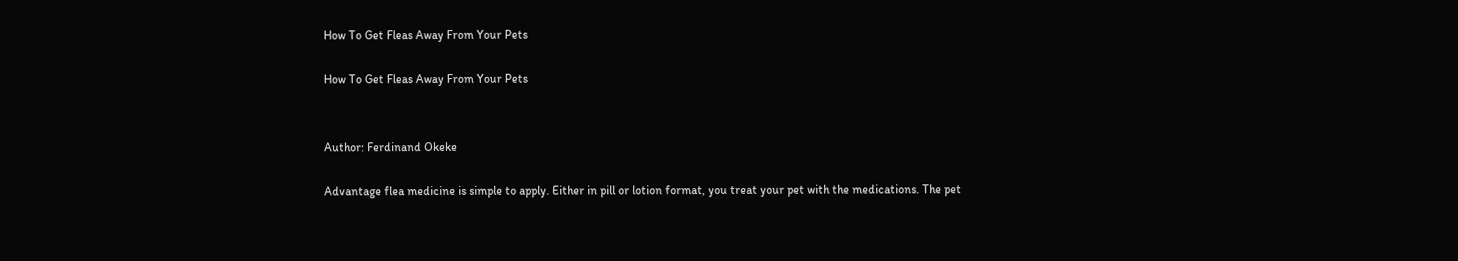How To Get Fleas Away From Your Pets

How To Get Fleas Away From Your Pets


Author: Ferdinand Okeke

Advantage flea medicine is simple to apply. Either in pill or lotion format, you treat your pet with the medications. The pet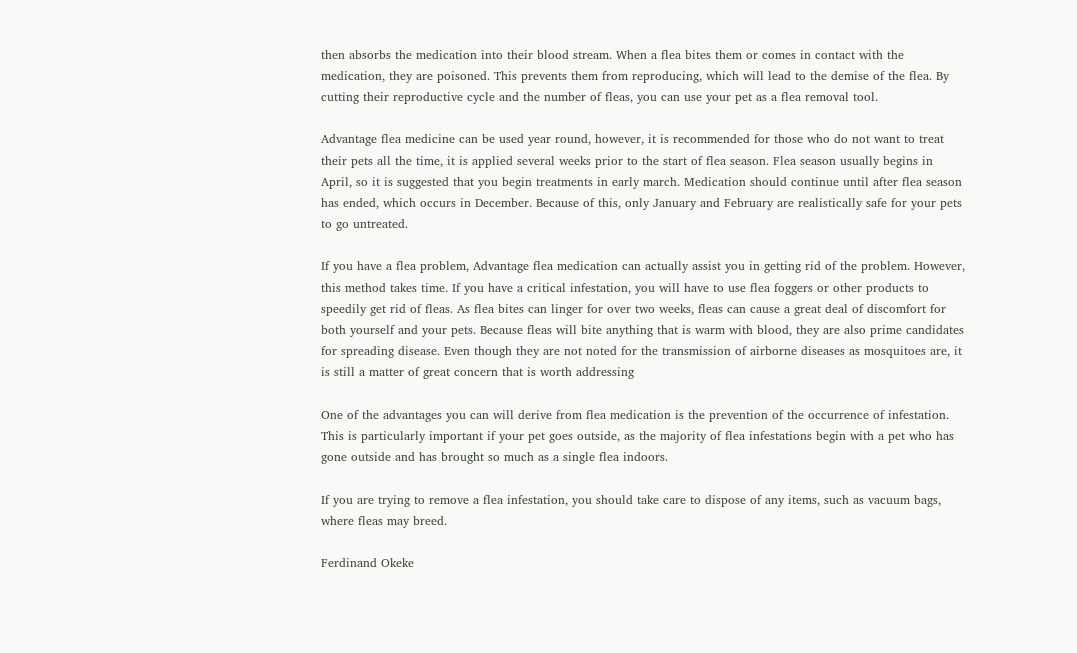then absorbs the medication into their blood stream. When a flea bites them or comes in contact with the medication, they are poisoned. This prevents them from reproducing, which will lead to the demise of the flea. By cutting their reproductive cycle and the number of fleas, you can use your pet as a flea removal tool.

Advantage flea medicine can be used year round, however, it is recommended for those who do not want to treat their pets all the time, it is applied several weeks prior to the start of flea season. Flea season usually begins in April, so it is suggested that you begin treatments in early march. Medication should continue until after flea season has ended, which occurs in December. Because of this, only January and February are realistically safe for your pets to go untreated.

If you have a flea problem, Advantage flea medication can actually assist you in getting rid of the problem. However, this method takes time. If you have a critical infestation, you will have to use flea foggers or other products to speedily get rid of fleas. As flea bites can linger for over two weeks, fleas can cause a great deal of discomfort for both yourself and your pets. Because fleas will bite anything that is warm with blood, they are also prime candidates for spreading disease. Even though they are not noted for the transmission of airborne diseases as mosquitoes are, it is still a matter of great concern that is worth addressing

One of the advantages you can will derive from flea medication is the prevention of the occurrence of infestation. This is particularly important if your pet goes outside, as the majority of flea infestations begin with a pet who has gone outside and has brought so much as a single flea indoors.

If you are trying to remove a flea infestation, you should take care to dispose of any items, such as vacuum bags, where fleas may breed.

Ferdinand Okeke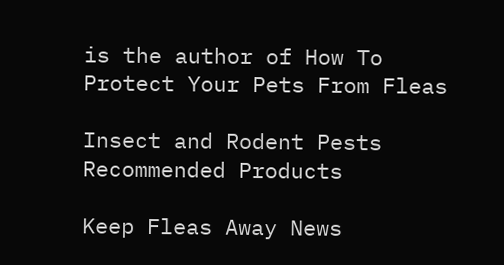is the author of How To Protect Your Pets From Fleas

Insect and Rodent Pests Recommended Products

Keep Fleas Away News